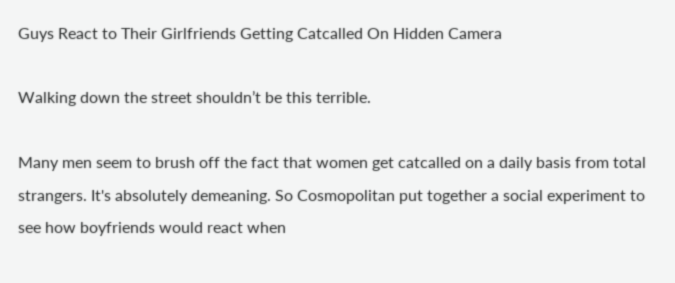Guys React to Their Girlfriends Getting Catcalled On Hidden Camera

Walking down the street shouldn’t be this terrible.

Many men seem to brush off the fact that women get catcalled on a daily basis from total strangers. It's absolutely demeaning. So Cosmopolitan put together a social experiment to see how boyfriends would react when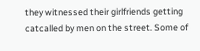they witnessed their girlfriends getting catcalled by men on the street. Some of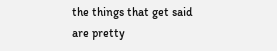the things that get said are pretty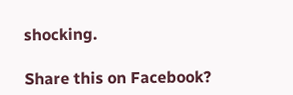shocking.

Share this on Facebook?